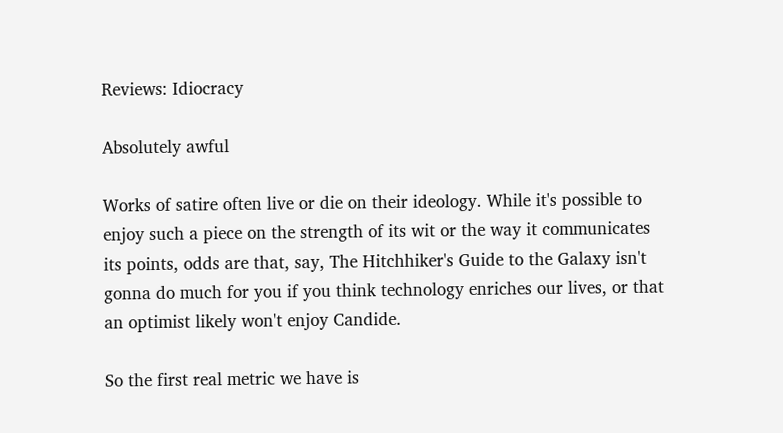Reviews: Idiocracy

Absolutely awful

Works of satire often live or die on their ideology. While it's possible to enjoy such a piece on the strength of its wit or the way it communicates its points, odds are that, say, The Hitchhiker's Guide to the Galaxy isn't gonna do much for you if you think technology enriches our lives, or that an optimist likely won't enjoy Candide.

So the first real metric we have is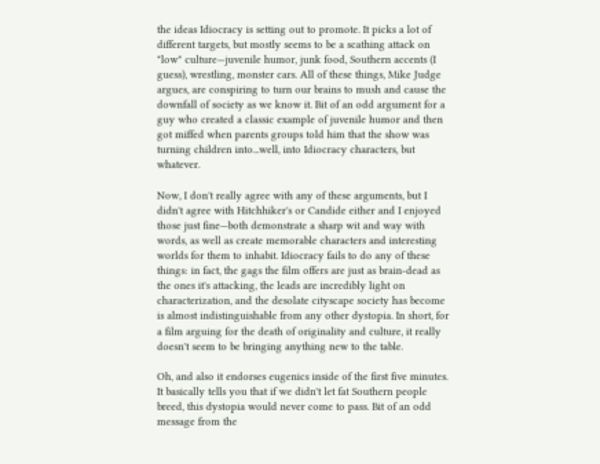the ideas Idiocracy is setting out to promote. It picks a lot of different targets, but mostly seems to be a scathing attack on "low" culture—juvenile humor, junk food, Southern accents (I guess), wrestling, monster cars. All of these things, Mike Judge argues, are conspiring to turn our brains to mush and cause the downfall of society as we know it. Bit of an odd argument for a guy who created a classic example of juvenile humor and then got miffed when parents groups told him that the show was turning children into...well, into Idiocracy characters, but whatever.

Now, I don't really agree with any of these arguments, but I didn't agree with Hitchhiker's or Candide either and I enjoyed those just fine—both demonstrate a sharp wit and way with words, as well as create memorable characters and interesting worlds for them to inhabit. Idiocracy fails to do any of these things: in fact, the gags the film offers are just as brain-dead as the ones it's attacking, the leads are incredibly light on characterization, and the desolate cityscape society has become is almost indistinguishable from any other dystopia. In short, for a film arguing for the death of originality and culture, it really doesn't seem to be bringing anything new to the table.

Oh, and also it endorses eugenics inside of the first five minutes. It basically tells you that if we didn't let fat Southern people breed, this dystopia would never come to pass. Bit of an odd message from the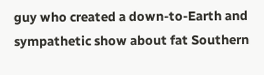guy who created a down-to-Earth and sympathetic show about fat Southern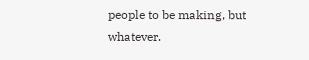people to be making, but whatever.